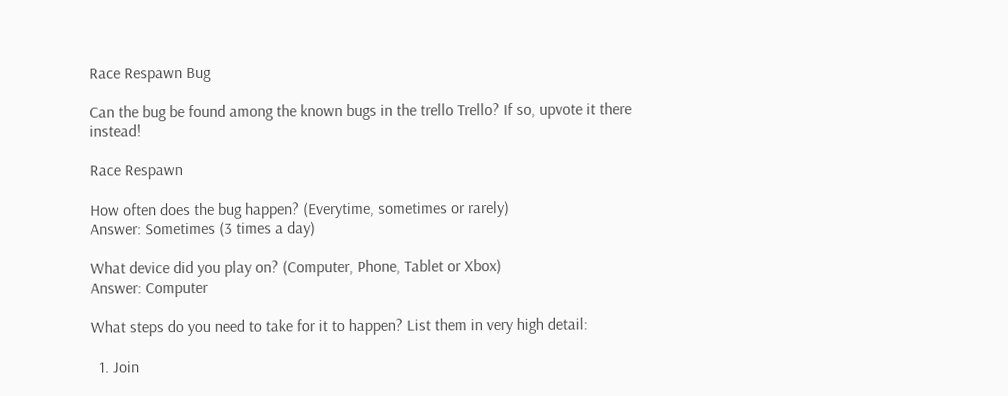Race Respawn Bug

Can the bug be found among the known bugs in the trello Trello? If so, upvote it there instead!

Race Respawn

How often does the bug happen? (Everytime, sometimes or rarely)
Answer: Sometimes (3 times a day)

What device did you play on? (Computer, Phone, Tablet or Xbox)
Answer: Computer

What steps do you need to take for it to happen? List them in very high detail:

  1. Join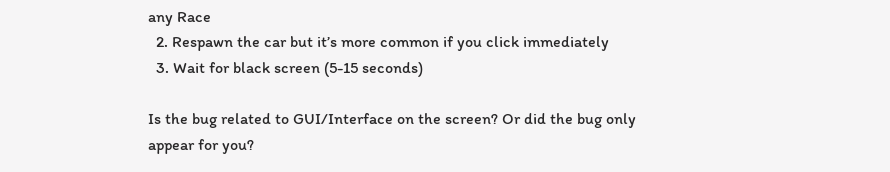any Race
  2. Respawn the car but it’s more common if you click immediately
  3. Wait for black screen (5-15 seconds)

Is the bug related to GUI/Interface on the screen? Or did the bug only appear for you?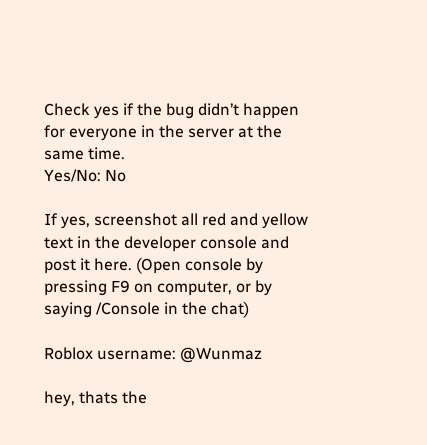Check yes if the bug didn’t happen for everyone in the server at the same time.
Yes/No: No

If yes, screenshot all red and yellow text in the developer console and post it here. (Open console by pressing F9 on computer, or by saying /Console in the chat)

Roblox username: @Wunmaz

hey, thats the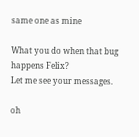same one as mine

What you do when that bug happens Felix?
Let me see your messages.

oh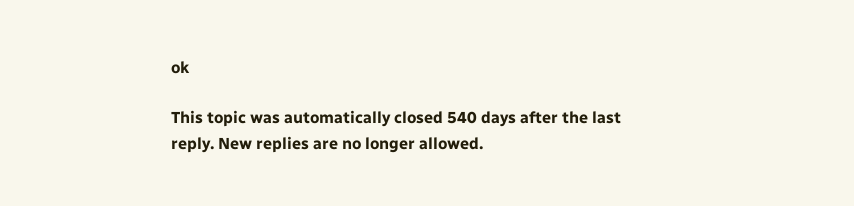ok

This topic was automatically closed 540 days after the last reply. New replies are no longer allowed.